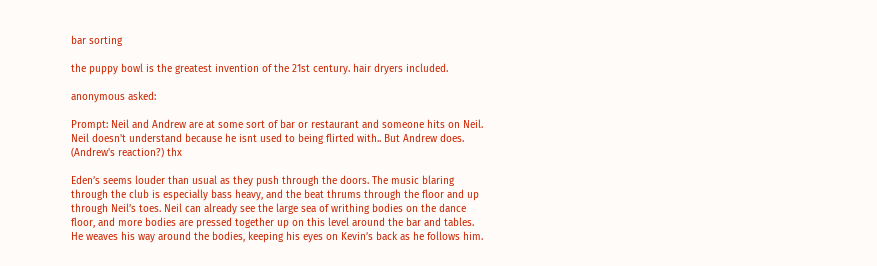bar sorting

the puppy bowl is the greatest invention of the 21st century. hair dryers included.

anonymous asked:

Prompt: Neil and Andrew are at some sort of bar or restaurant and someone hits on Neil. Neil doesn't understand because he isnt used to being flirted with.. But Andrew does. (Andrew's reaction?) thx

Eden’s seems louder than usual as they push through the doors. The music blaring through the club is especially bass heavy, and the beat thrums through the floor and up through Neil’s toes. Neil can already see the large sea of writhing bodies on the dance floor, and more bodies are pressed together up on this level around the bar and tables. He weaves his way around the bodies, keeping his eyes on Kevin’s back as he follows him.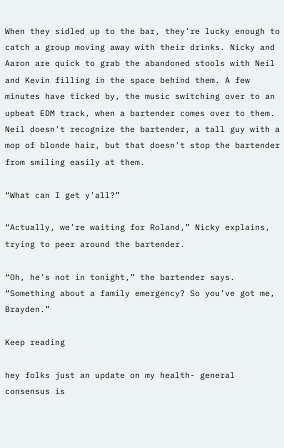When they sidled up to the bar, they’re lucky enough to catch a group moving away with their drinks. Nicky and Aaron are quick to grab the abandoned stools with Neil and Kevin filling in the space behind them. A few minutes have ticked by, the music switching over to an upbeat EDM track, when a bartender comes over to them. Neil doesn’t recognize the bartender, a tall guy with a mop of blonde hair, but that doesn’t stop the bartender from smiling easily at them.

“What can I get y’all?”

“Actually, we’re waiting for Roland,” Nicky explains, trying to peer around the bartender.

“Oh, he’s not in tonight,” the bartender says. “Something about a family emergency? So you’ve got me, Brayden.”

Keep reading

hey folks just an update on my health- general consensus is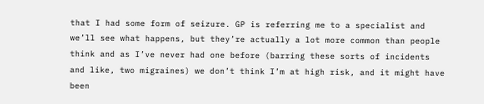that I had some form of seizure. GP is referring me to a specialist and we’ll see what happens, but they’re actually a lot more common than people think and as I’ve never had one before (barring these sorts of incidents and like, two migraines) we don’t think I’m at high risk, and it might have been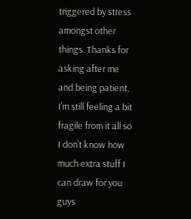triggered by stress amongst other things. Thanks for asking after me and being patient, I’m still feeling a bit fragile from it all so I don’t know how much extra stuff I can draw for you guys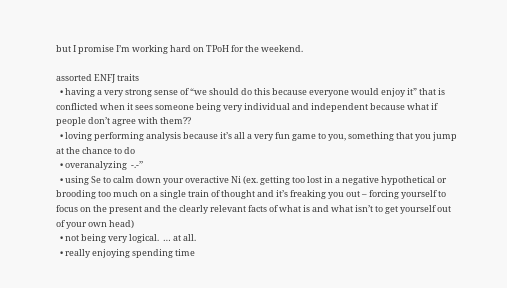but I promise I’m working hard on TPoH for the weekend.

assorted ENFJ traits
  • having a very strong sense of “we should do this because everyone would enjoy it” that is conflicted when it sees someone being very individual and independent because what if people don’t agree with them??
  • loving performing analysis because it’s all a very fun game to you, something that you jump at the chance to do
  • overanalyzing  -.-’’
  • using Se to calm down your overactive Ni (ex. getting too lost in a negative hypothetical or brooding too much on a single train of thought and it’s freaking you out – forcing yourself to focus on the present and the clearly relevant facts of what is and what isn’t to get yourself out of your own head)
  • not being very logical.  … at all.
  • really enjoying spending time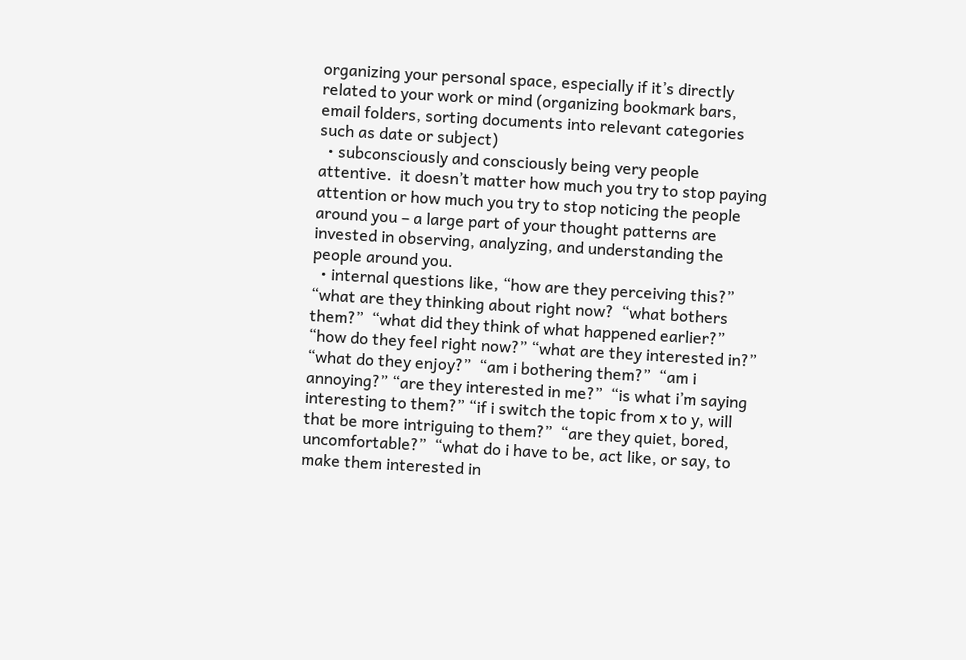organizing your personal space, especially if it’s directly related to your work or mind (organizing bookmark bars, email folders, sorting documents into relevant categories such as date or subject)
  • subconsciously and consciously being very people attentive.  it doesn’t matter how much you try to stop paying attention or how much you try to stop noticing the people around you – a large part of your thought patterns are invested in observing, analyzing, and understanding the people around you.
  • internal questions like, “how are they perceiving this?”  “what are they thinking about right now?  “what bothers them?”  “what did they think of what happened earlier?”  “how do they feel right now?” “what are they interested in?”  “what do they enjoy?”  “am i bothering them?”  “am i annoying?” “are they interested in me?”  “is what i’m saying interesting to them?” “if i switch the topic from x to y, will that be more intriguing to them?”  “are they quiet, bored, uncomfortable?”  “what do i have to be, act like, or say, to make them interested in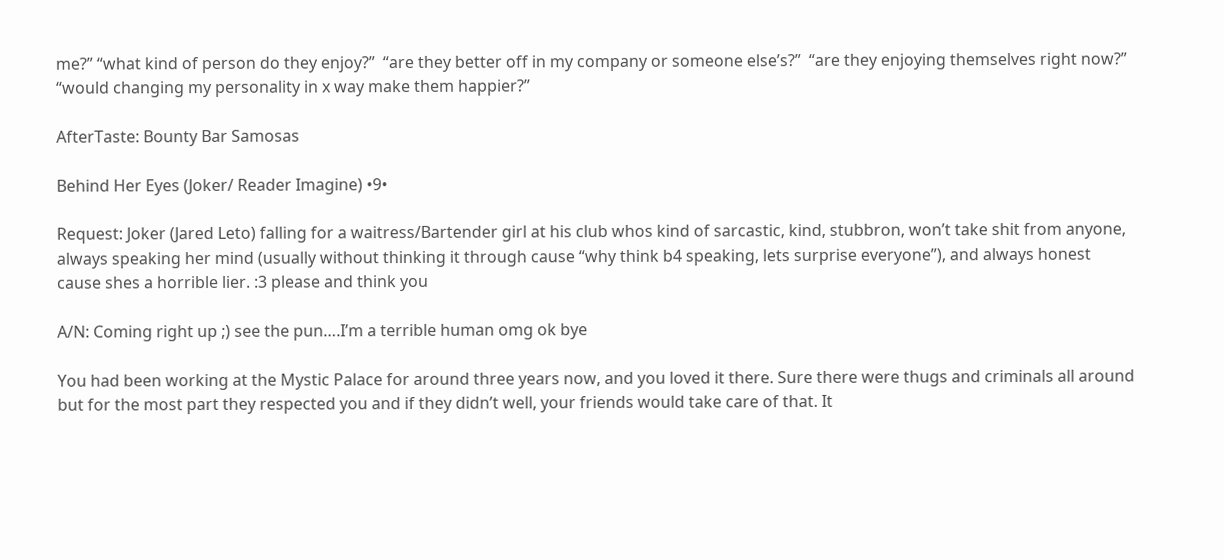me?” “what kind of person do they enjoy?”  “are they better off in my company or someone else’s?”  “are they enjoying themselves right now?”  “would changing my personality in x way make them happier?”

AfterTaste: Bounty Bar Samosas

Behind Her Eyes (Joker/ Reader Imagine) •9•

Request: Joker (Jared Leto) falling for a waitress/Bartender girl at his club whos kind of sarcastic, kind, stubbron, won’t take shit from anyone, always speaking her mind (usually without thinking it through cause “why think b4 speaking, lets surprise everyone”), and always honest cause shes a horrible lier. :3 please and think you

A/N: Coming right up ;) see the pun….I’m a terrible human omg ok bye

You had been working at the Mystic Palace for around three years now, and you loved it there. Sure there were thugs and criminals all around but for the most part they respected you and if they didn’t well, your friends would take care of that. It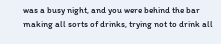was a busy night, and you were behind the bar making all sorts of drinks, trying not to drink all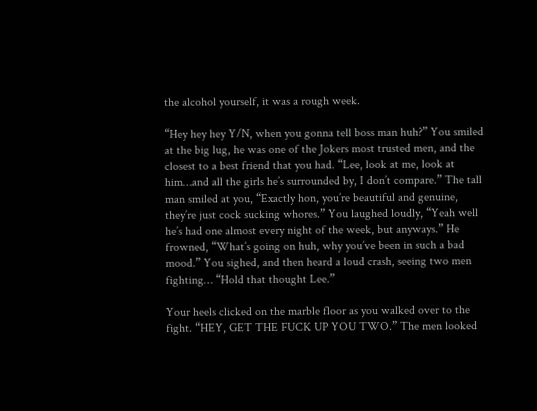the alcohol yourself, it was a rough week.

“Hey hey hey Y/N, when you gonna tell boss man huh?” You smiled at the big lug, he was one of the Jokers most trusted men, and the closest to a best friend that you had. “Lee, look at me, look at him…and all the girls he’s surrounded by, I don’t compare.” The tall man smiled at you, “Exactly hon, you’re beautiful and genuine, they’re just cock sucking whores.” You laughed loudly, “Yeah well he’s had one almost every night of the week, but anyways.” He frowned, “What’s going on huh, why you’ve been in such a bad mood.” You sighed, and then heard a loud crash, seeing two men fighting… “Hold that thought Lee.”

Your heels clicked on the marble floor as you walked over to the fight. “HEY, GET THE FUCK UP YOU TWO.” The men looked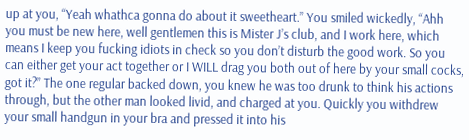up at you, “Yeah whathca gonna do about it sweetheart.” You smiled wickedly, “Ahh you must be new here, well gentlemen this is Mister J’s club, and I work here, which means I keep you fucking idiots in check so you don’t disturb the good work. So you can either get your act together or I WILL drag you both out of here by your small cocks, got it?” The one regular backed down, you knew he was too drunk to think his actions through, but the other man looked livid, and charged at you. Quickly you withdrew your small handgun in your bra and pressed it into his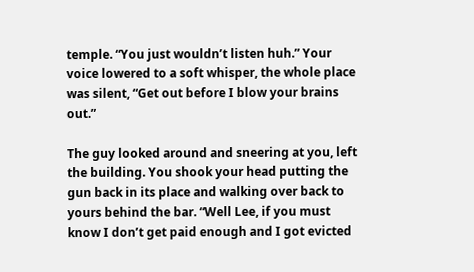temple. “You just wouldn’t listen huh.” Your voice lowered to a soft whisper, the whole place was silent, “Get out before I blow your brains out.”

The guy looked around and sneering at you, left the building. You shook your head putting the gun back in its place and walking over back to yours behind the bar. “Well Lee, if you must know I don’t get paid enough and I got evicted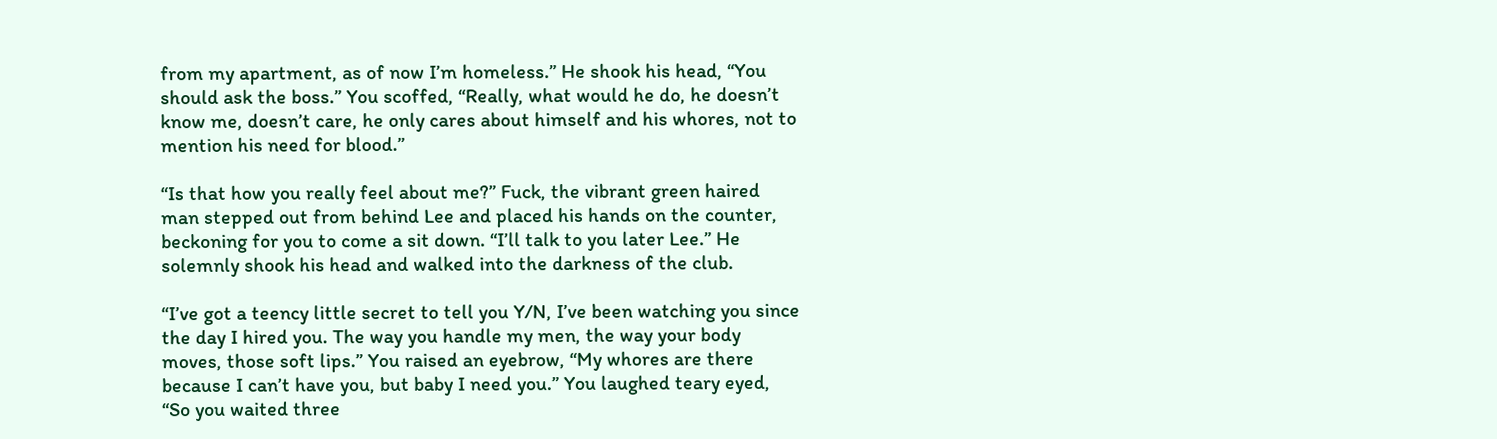from my apartment, as of now I’m homeless.” He shook his head, “You should ask the boss.” You scoffed, “Really, what would he do, he doesn’t know me, doesn’t care, he only cares about himself and his whores, not to mention his need for blood.”

“Is that how you really feel about me?” Fuck, the vibrant green haired man stepped out from behind Lee and placed his hands on the counter, beckoning for you to come a sit down. “I’ll talk to you later Lee.” He solemnly shook his head and walked into the darkness of the club.

“I’ve got a teency little secret to tell you Y/N, I’ve been watching you since the day I hired you. The way you handle my men, the way your body moves, those soft lips.” You raised an eyebrow, “My whores are there because I can’t have you, but baby I need you.” You laughed teary eyed, “So you waited three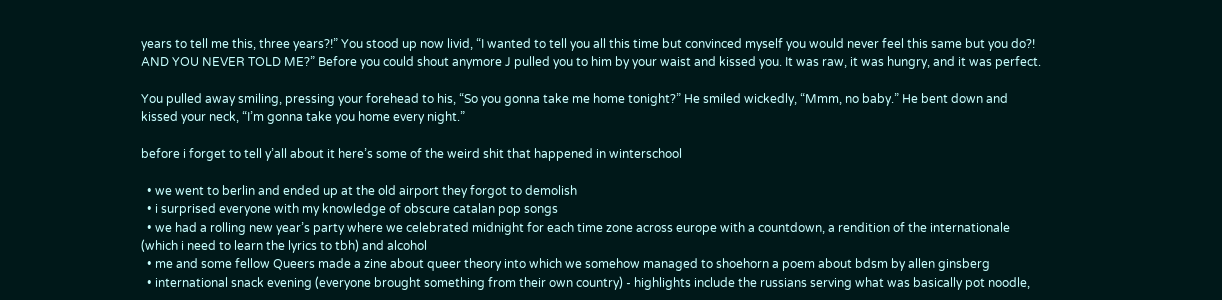years to tell me this, three years?!” You stood up now livid, “I wanted to tell you all this time but convinced myself you would never feel this same but you do?! AND YOU NEVER TOLD ME?” Before you could shout anymore J pulled you to him by your waist and kissed you. It was raw, it was hungry, and it was perfect.

You pulled away smiling, pressing your forehead to his, “So you gonna take me home tonight?” He smiled wickedly, “Mmm, no baby.” He bent down and kissed your neck, “I’m gonna take you home every night.”

before i forget to tell y’all about it here’s some of the weird shit that happened in winterschool

  • we went to berlin and ended up at the old airport they forgot to demolish
  • i surprised everyone with my knowledge of obscure catalan pop songs
  • we had a rolling new year’s party where we celebrated midnight for each time zone across europe with a countdown, a rendition of the internationale (which i need to learn the lyrics to tbh) and alcohol
  • me and some fellow Queers made a zine about queer theory into which we somehow managed to shoehorn a poem about bdsm by allen ginsberg
  • international snack evening (everyone brought something from their own country) - highlights include the russians serving what was basically pot noodle,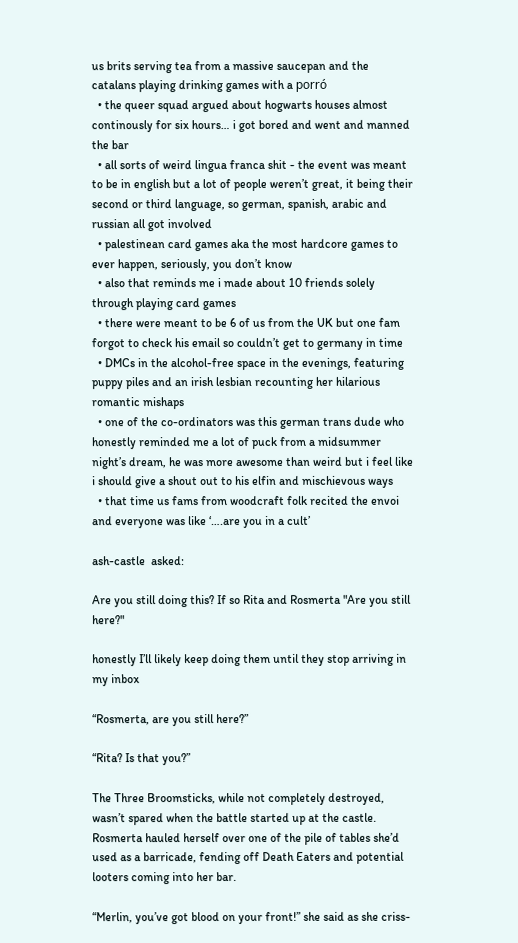us brits serving tea from a massive saucepan and the catalans playing drinking games with a porró
  • the queer squad argued about hogwarts houses almost continously for six hours… i got bored and went and manned the bar
  • all sorts of weird lingua franca shit - the event was meant to be in english but a lot of people weren’t great, it being their second or third language, so german, spanish, arabic and russian all got involved
  • palestinean card games aka the most hardcore games to ever happen, seriously, you don’t know
  • also that reminds me i made about 10 friends solely through playing card games
  • there were meant to be 6 of us from the UK but one fam forgot to check his email so couldn’t get to germany in time
  • DMCs in the alcohol-free space in the evenings, featuring puppy piles and an irish lesbian recounting her hilarious romantic mishaps
  • one of the co-ordinators was this german trans dude who honestly reminded me a lot of puck from a midsummer night’s dream, he was more awesome than weird but i feel like i should give a shout out to his elfin and mischievous ways
  • that time us fams from woodcraft folk recited the envoi and everyone was like ‘….are you in a cult’

ash-castle  asked:

Are you still doing this? If so Rita and Rosmerta "Are you still here?"

honestly I’ll likely keep doing them until they stop arriving in my inbox

“Rosmerta, are you still here?”

“Rita? Is that you?”

The Three Broomsticks, while not completely destroyed, wasn’t spared when the battle started up at the castle. Rosmerta hauled herself over one of the pile of tables she’d used as a barricade, fending off Death Eaters and potential looters coming into her bar.

“Merlin, you’ve got blood on your front!” she said as she criss-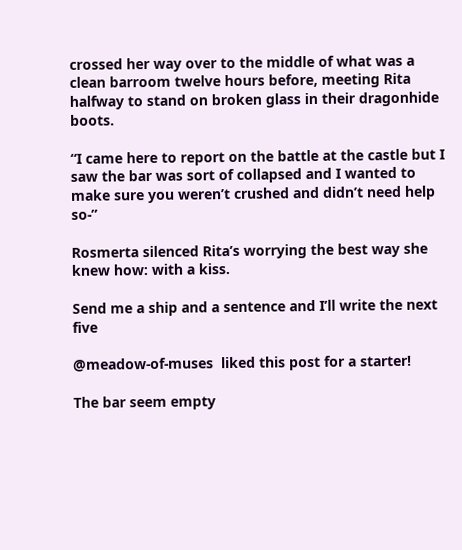crossed her way over to the middle of what was a clean barroom twelve hours before, meeting Rita halfway to stand on broken glass in their dragonhide boots.

“I came here to report on the battle at the castle but I saw the bar was sort of collapsed and I wanted to make sure you weren’t crushed and didn’t need help so-”

Rosmerta silenced Rita’s worrying the best way she knew how: with a kiss.

Send me a ship and a sentence and I’ll write the next five

@meadow-of-muses  liked this post for a starter!

The bar seem empty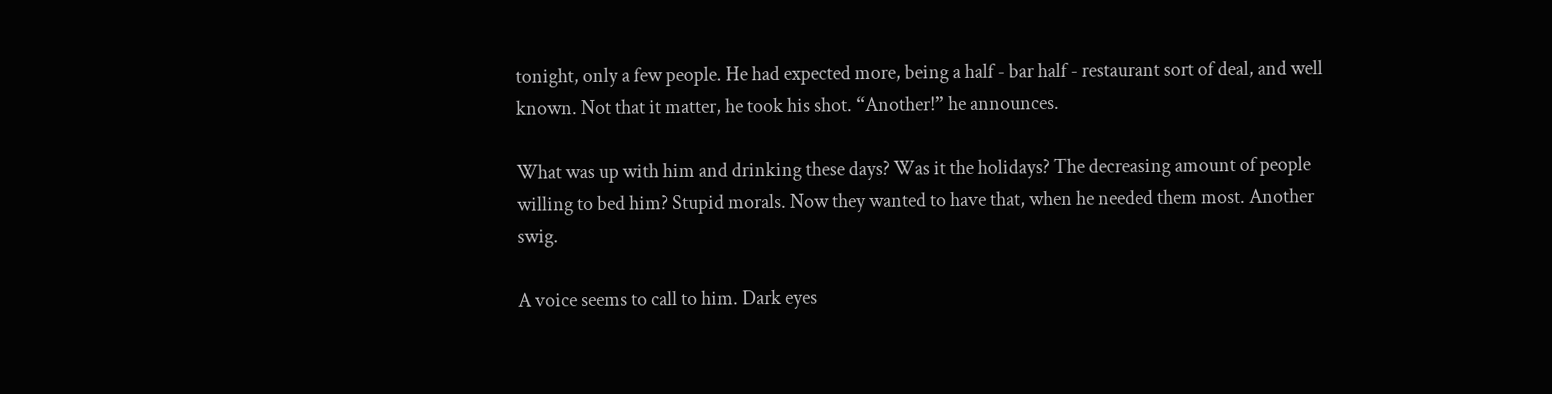tonight, only a few people. He had expected more, being a half - bar half - restaurant sort of deal, and well known. Not that it matter, he took his shot. “Another!” he announces.

What was up with him and drinking these days? Was it the holidays? The decreasing amount of people willing to bed him? Stupid morals. Now they wanted to have that, when he needed them most. Another swig.

A voice seems to call to him. Dark eyes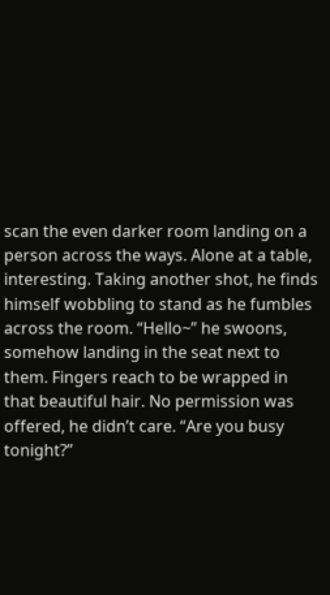scan the even darker room landing on a person across the ways. Alone at a table, interesting. Taking another shot, he finds himself wobbling to stand as he fumbles across the room. “Hello~” he swoons, somehow landing in the seat next to them. Fingers reach to be wrapped in that beautiful hair. No permission was offered, he didn’t care. “Are you busy tonight?”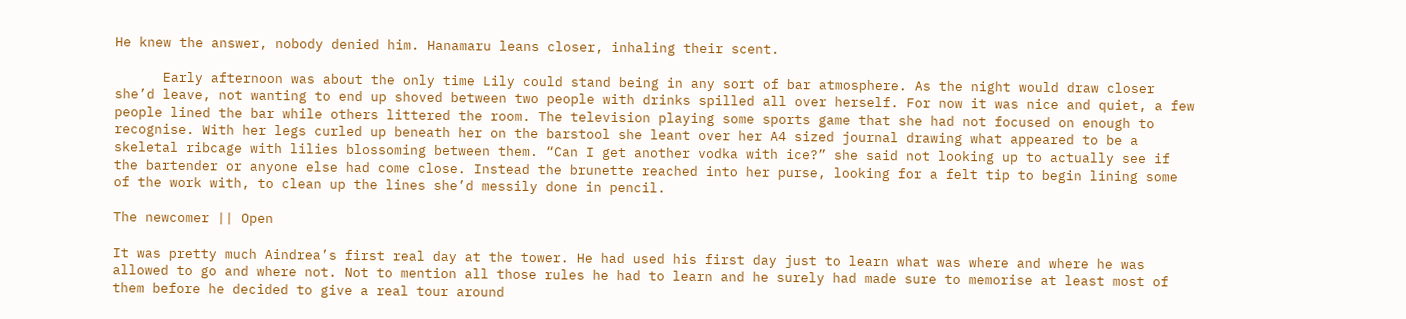He knew the answer, nobody denied him. Hanamaru leans closer, inhaling their scent.

      Early afternoon was about the only time Lily could stand being in any sort of bar atmosphere. As the night would draw closer she’d leave, not wanting to end up shoved between two people with drinks spilled all over herself. For now it was nice and quiet, a few people lined the bar while others littered the room. The television playing some sports game that she had not focused on enough to recognise. With her legs curled up beneath her on the barstool she leant over her A4 sized journal drawing what appeared to be a skeletal ribcage with lilies blossoming between them. “Can I get another vodka with ice?” she said not looking up to actually see if the bartender or anyone else had come close. Instead the brunette reached into her purse, looking for a felt tip to begin lining some of the work with, to clean up the lines she’d messily done in pencil.

The newcomer || Open

It was pretty much Aindrea’s first real day at the tower. He had used his first day just to learn what was where and where he was allowed to go and where not. Not to mention all those rules he had to learn and he surely had made sure to memorise at least most of them before he decided to give a real tour around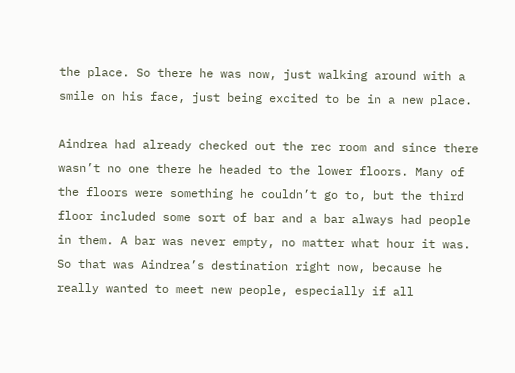the place. So there he was now, just walking around with a smile on his face, just being excited to be in a new place.

Aindrea had already checked out the rec room and since there wasn’t no one there he headed to the lower floors. Many of the floors were something he couldn’t go to, but the third floor included some sort of bar and a bar always had people in them. A bar was never empty, no matter what hour it was. So that was Aindrea’s destination right now, because he really wanted to meet new people, especially if all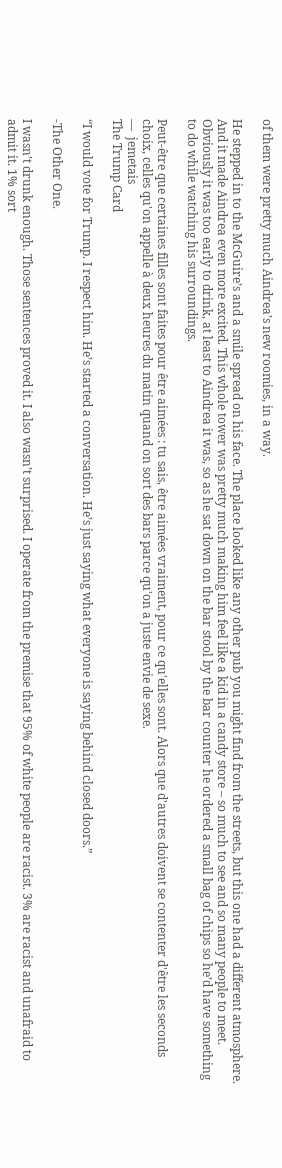of them were pretty much Aindrea’s new roomies, in a way.

He stepped in to the McGuire’s and a smile spread on his face. The place looked like any other pub you might find from the streets, but this one had a different atmosphere. And it made Aindrea even more excited. This whole tower was pretty much making him feel like a kid in a candy store – so much to see and so many people to meet. Obviously it was too early to drink, at least to Aindrea it was, so as he sat down on the bar stool by the bar counter he ordered a small bag of chips so he’d have something to do while watching his surroundings.

Peut-être que certaines filles sont faites pour être aimées : tu sais, être aimées vraiment, pour ce qu'elles sont. Alors que d'autres doivent se contenter d'être les seconds choix, celles qu'on appelle à deux heures du matin quand on sort des bars parce qu'on a juste envie de sexe.
—  jemetais
The Trump Card

“I would vote for Trump. I respect him. He’s started a conversation. He’s just saying what everyone is saying behind closed doors.”

-The Other One.

I wasn’t drunk enough. Those sentences proved it. I also wasn’t surprised. I operate from the premise that 95% of white people are racist. 3% are racist and unafraid to admit it. 1% sort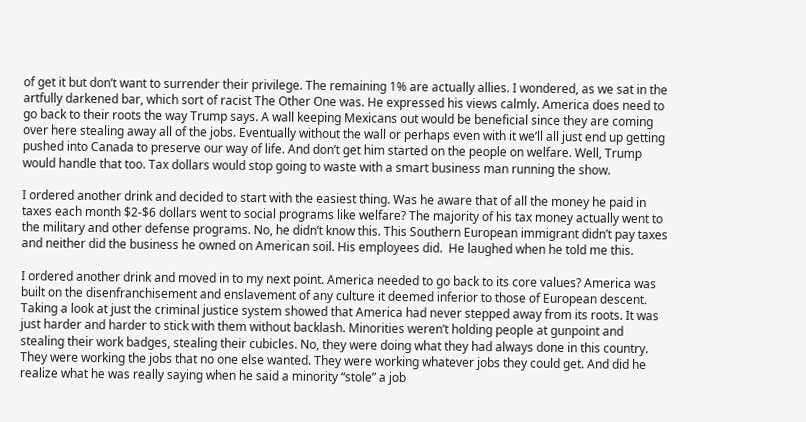of get it but don’t want to surrender their privilege. The remaining 1% are actually allies. I wondered, as we sat in the artfully darkened bar, which sort of racist The Other One was. He expressed his views calmly. America does need to go back to their roots the way Trump says. A wall keeping Mexicans out would be beneficial since they are coming over here stealing away all of the jobs. Eventually without the wall or perhaps even with it we’ll all just end up getting pushed into Canada to preserve our way of life. And don’t get him started on the people on welfare. Well, Trump would handle that too. Tax dollars would stop going to waste with a smart business man running the show.

I ordered another drink and decided to start with the easiest thing. Was he aware that of all the money he paid in taxes each month $2-$6 dollars went to social programs like welfare? The majority of his tax money actually went to the military and other defense programs. No, he didn’t know this. This Southern European immigrant didn’t pay taxes and neither did the business he owned on American soil. His employees did.  He laughed when he told me this.

I ordered another drink and moved in to my next point. America needed to go back to its core values? America was built on the disenfranchisement and enslavement of any culture it deemed inferior to those of European descent. Taking a look at just the criminal justice system showed that America had never stepped away from its roots. It was just harder and harder to stick with them without backlash. Minorities weren’t holding people at gunpoint and stealing their work badges, stealing their cubicles. No, they were doing what they had always done in this country. They were working the jobs that no one else wanted. They were working whatever jobs they could get. And did he realize what he was really saying when he said a minority “stole” a job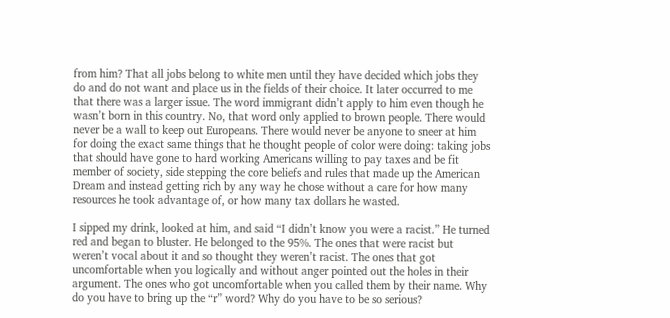from him? That all jobs belong to white men until they have decided which jobs they do and do not want and place us in the fields of their choice. It later occurred to me that there was a larger issue. The word immigrant didn’t apply to him even though he wasn’t born in this country. No, that word only applied to brown people. There would never be a wall to keep out Europeans. There would never be anyone to sneer at him for doing the exact same things that he thought people of color were doing: taking jobs that should have gone to hard working Americans willing to pay taxes and be fit member of society, side stepping the core beliefs and rules that made up the American Dream and instead getting rich by any way he chose without a care for how many resources he took advantage of, or how many tax dollars he wasted.

I sipped my drink, looked at him, and said “I didn’t know you were a racist.” He turned red and began to bluster. He belonged to the 95%. The ones that were racist but weren’t vocal about it and so thought they weren’t racist. The ones that got uncomfortable when you logically and without anger pointed out the holes in their argument. The ones who got uncomfortable when you called them by their name. Why do you have to bring up the “r” word? Why do you have to be so serious?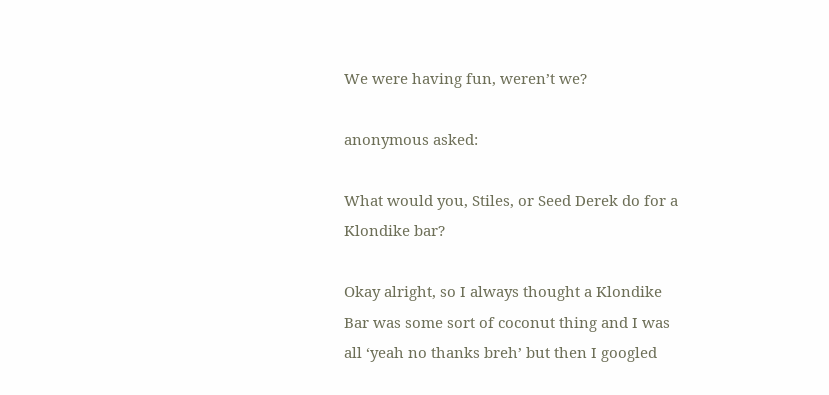We were having fun, weren’t we?

anonymous asked:

What would you, Stiles, or Seed Derek do for a Klondike bar?

Okay alright, so I always thought a Klondike Bar was some sort of coconut thing and I was all ‘yeah no thanks breh’ but then I googled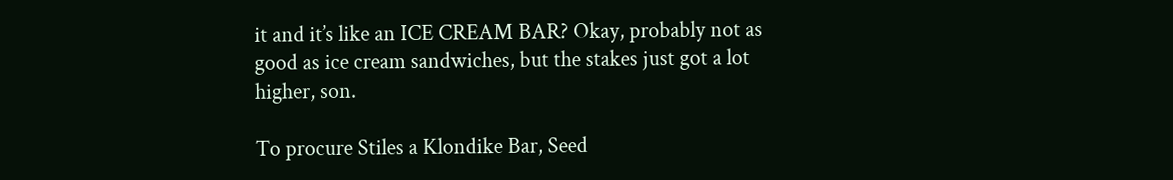it and it’s like an ICE CREAM BAR? Okay, probably not as good as ice cream sandwiches, but the stakes just got a lot higher, son.

To procure Stiles a Klondike Bar, Seed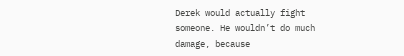Derek would actually fight someone. He wouldn’t do much damage, because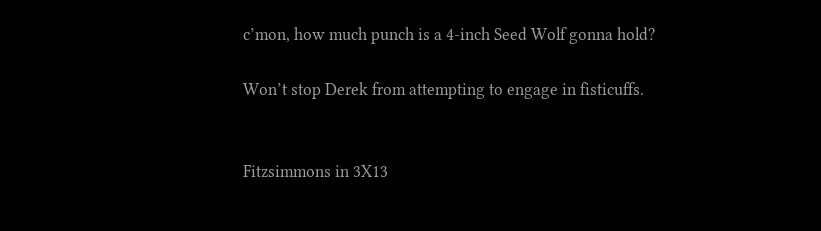c’mon, how much punch is a 4-inch Seed Wolf gonna hold?

Won’t stop Derek from attempting to engage in fisticuffs.


Fitzsimmons in 3X13